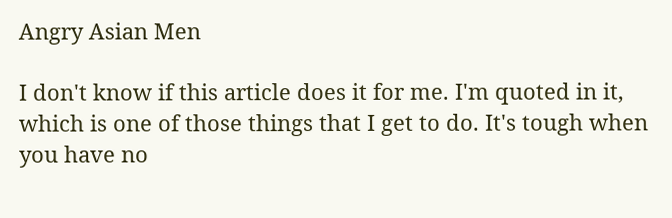Angry Asian Men

I don't know if this article does it for me. I'm quoted in it, which is one of those things that I get to do. It's tough when you have no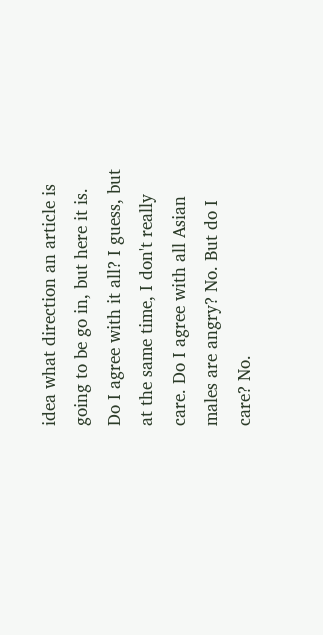idea what direction an article is going to be go in, but here it is. Do I agree with it all? I guess, but at the same time, I don't really care. Do I agree with all Asian males are angry? No. But do I care? No.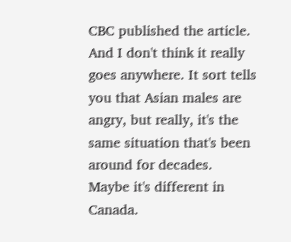CBC published the article. And I don't think it really goes anywhere. It sort tells you that Asian males are angry, but really, it's the same situation that's been around for decades. Maybe it's different in Canada.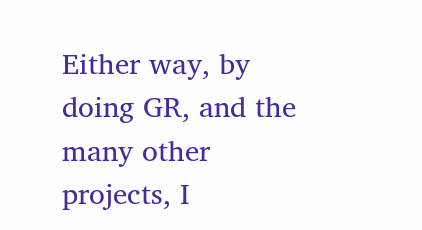Either way, by doing GR, and the many other projects, I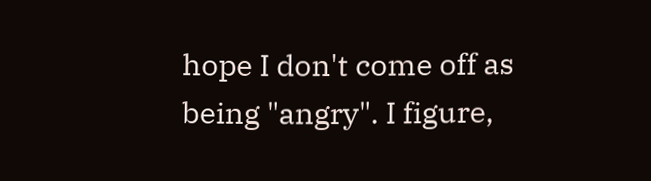hope I don't come off as being "angry". I figure,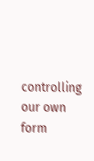controlling our own form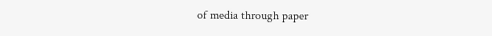of media through paper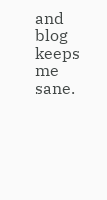and blog keeps me sane.